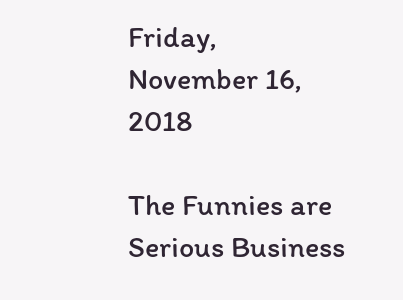Friday, November 16, 2018

The Funnies are Serious Business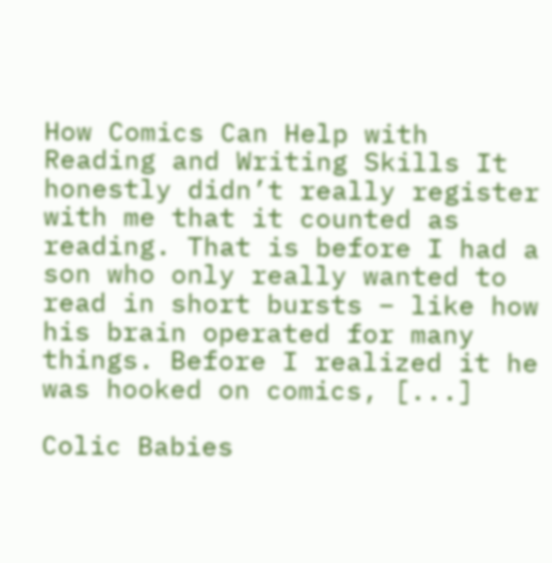How Comics Can Help with Reading and Writing Skills It honestly didn’t really register with me that it counted as reading. That is before I had a son who only really wanted to read in short bursts – like how his brain operated for many things. Before I realized it he was hooked on comics, [...]

Colic Babies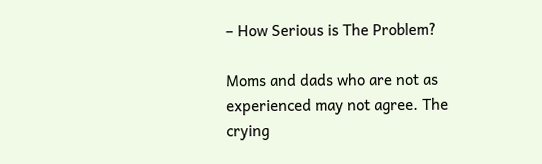– How Serious is The Problem?

Moms and dads who are not as experienced may not agree. The crying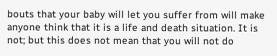bouts that your baby will let you suffer from will make anyone think that it is a life and death situation. It is not; but this does not mean that you will not do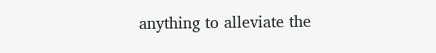anything to alleviate the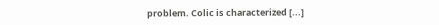problem. Colic is characterized [...]